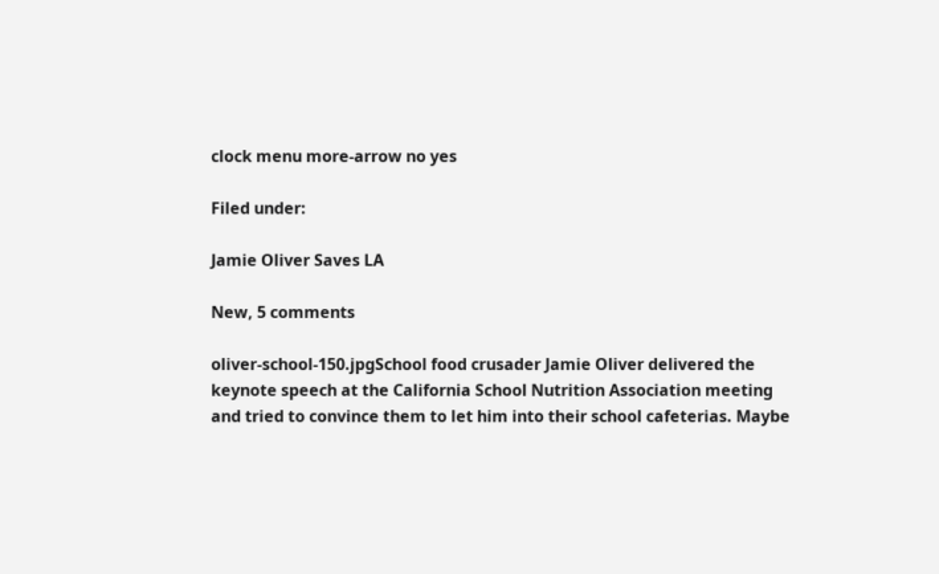clock menu more-arrow no yes

Filed under:

Jamie Oliver Saves LA

New, 5 comments

oliver-school-150.jpgSchool food crusader Jamie Oliver delivered the keynote speech at the California School Nutrition Association meeting and tried to convince them to let him into their school cafeterias. Maybe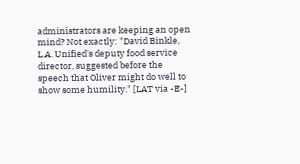administrators are keeping an open mind? Not exactly: "David Binkle, L.A. Unified's deputy food service director, suggested before the speech that Oliver might do well to show some humility." [LAT via -E-]